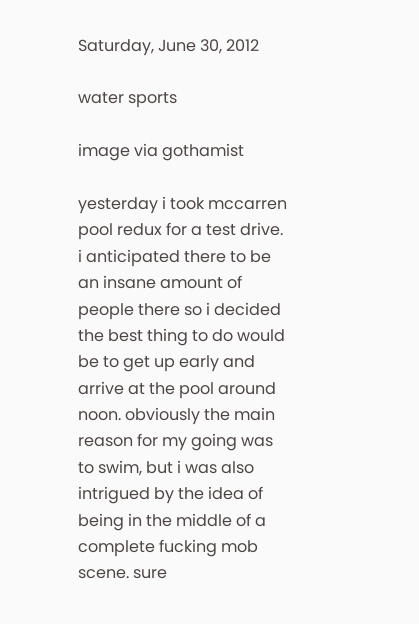Saturday, June 30, 2012

water sports

image via gothamist

yesterday i took mccarren pool redux for a test drive. i anticipated there to be an insane amount of people there so i decided the best thing to do would be to get up early and arrive at the pool around noon. obviously the main reason for my going was to swim, but i was also intrigued by the idea of being in the middle of a complete fucking mob scene. sure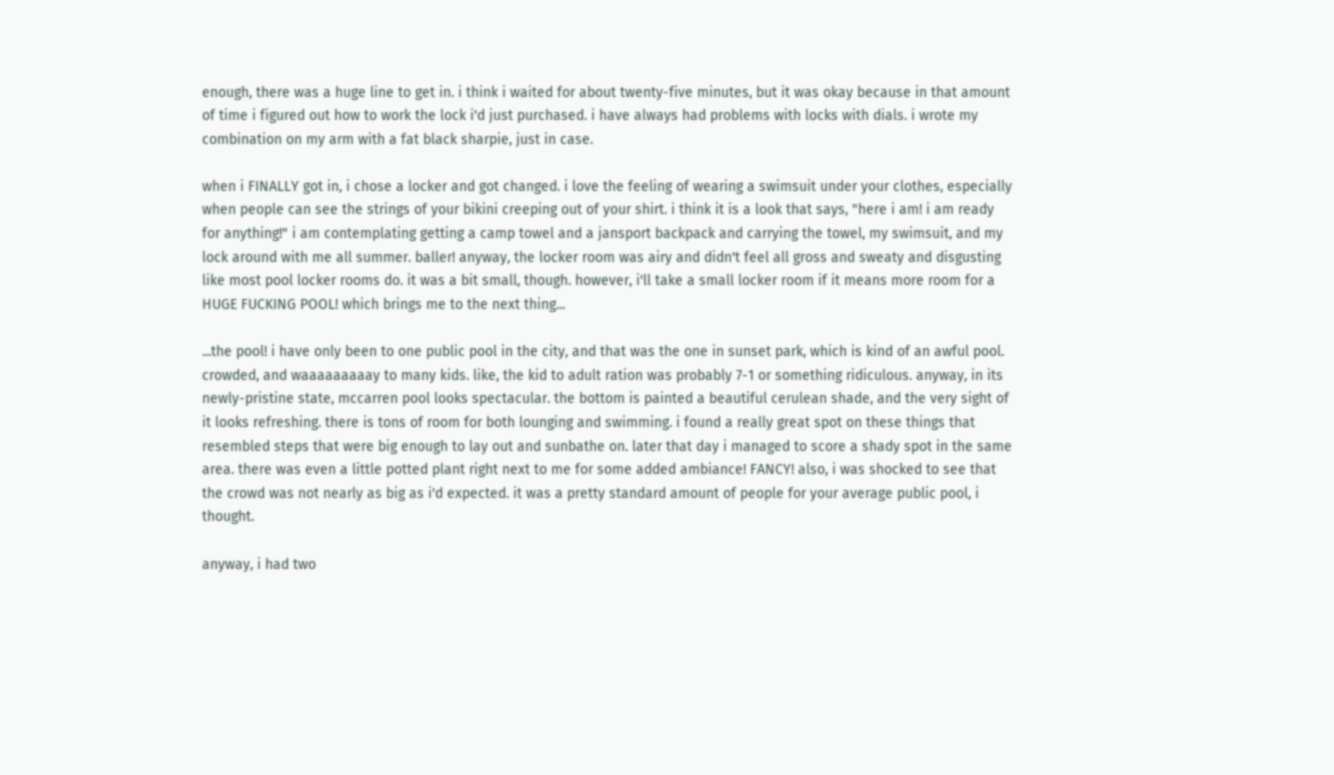enough, there was a huge line to get in. i think i waited for about twenty-five minutes, but it was okay because in that amount of time i figured out how to work the lock i'd just purchased. i have always had problems with locks with dials. i wrote my combination on my arm with a fat black sharpie, just in case.

when i FINALLY got in, i chose a locker and got changed. i love the feeling of wearing a swimsuit under your clothes, especially when people can see the strings of your bikini creeping out of your shirt. i think it is a look that says, "here i am! i am ready for anything!" i am contemplating getting a camp towel and a jansport backpack and carrying the towel, my swimsuit, and my lock around with me all summer. baller! anyway, the locker room was airy and didn't feel all gross and sweaty and disgusting like most pool locker rooms do. it was a bit small, though. however, i'll take a small locker room if it means more room for a HUGE FUCKING POOL! which brings me to the next thing...

...the pool! i have only been to one public pool in the city, and that was the one in sunset park, which is kind of an awful pool. crowded, and waaaaaaaaay to many kids. like, the kid to adult ration was probably 7-1 or something ridiculous. anyway, in its newly-pristine state, mccarren pool looks spectacular. the bottom is painted a beautiful cerulean shade, and the very sight of it looks refreshing. there is tons of room for both lounging and swimming. i found a really great spot on these things that resembled steps that were big enough to lay out and sunbathe on. later that day i managed to score a shady spot in the same area. there was even a little potted plant right next to me for some added ambiance! FANCY! also, i was shocked to see that the crowd was not nearly as big as i'd expected. it was a pretty standard amount of people for your average public pool, i thought.

anyway, i had two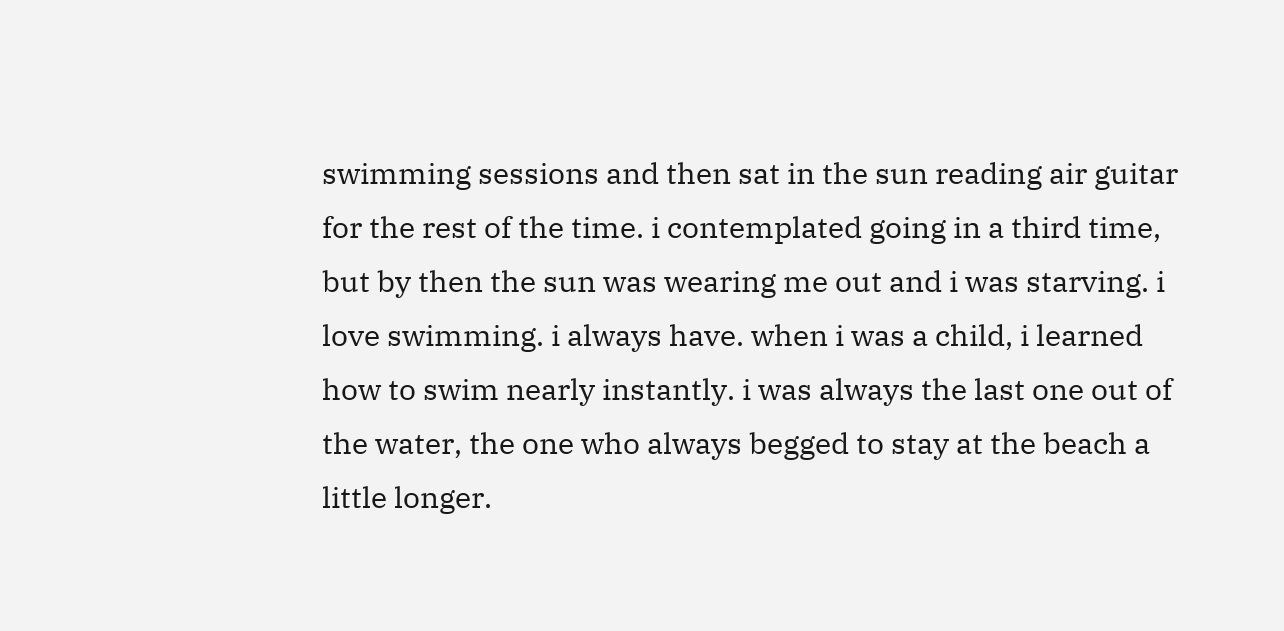swimming sessions and then sat in the sun reading air guitar for the rest of the time. i contemplated going in a third time, but by then the sun was wearing me out and i was starving. i love swimming. i always have. when i was a child, i learned how to swim nearly instantly. i was always the last one out of the water, the one who always begged to stay at the beach a little longer.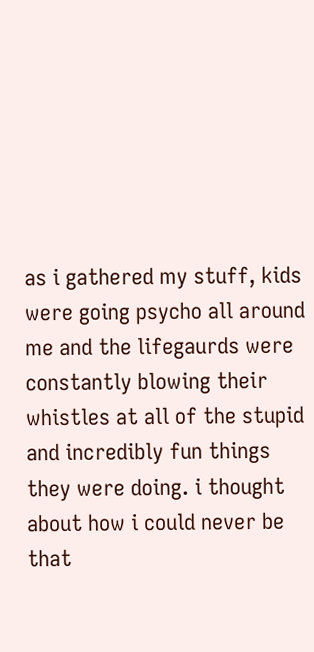as i gathered my stuff, kids were going psycho all around me and the lifegaurds were constantly blowing their whistles at all of the stupid and incredibly fun things they were doing. i thought about how i could never be that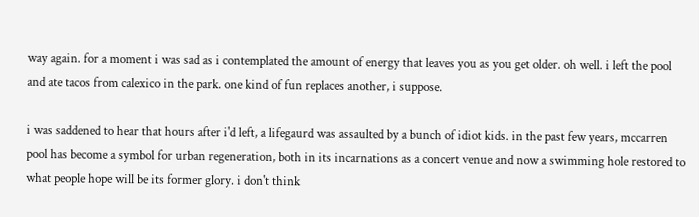way again. for a moment i was sad as i contemplated the amount of energy that leaves you as you get older. oh well. i left the pool and ate tacos from calexico in the park. one kind of fun replaces another, i suppose.

i was saddened to hear that hours after i'd left, a lifegaurd was assaulted by a bunch of idiot kids. in the past few years, mccarren pool has become a symbol for urban regeneration, both in its incarnations as a concert venue and now a swimming hole restored to what people hope will be its former glory. i don't think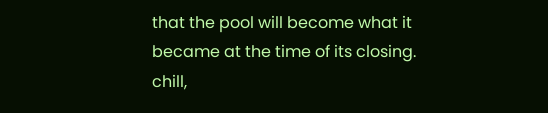that the pool will become what it became at the time of its closing. chill,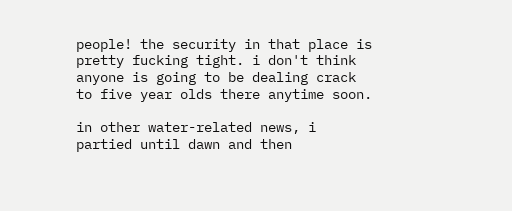people! the security in that place is pretty fucking tight. i don't think anyone is going to be dealing crack to five year olds there anytime soon.

in other water-related news, i partied until dawn and then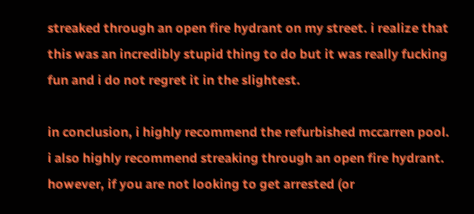streaked through an open fire hydrant on my street. i realize that this was an incredibly stupid thing to do but it was really fucking fun and i do not regret it in the slightest.

in conclusion, i highly recommend the refurbished mccarren pool. i also highly recommend streaking through an open fire hydrant. however, if you are not looking to get arrested (or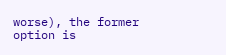worse), the former option is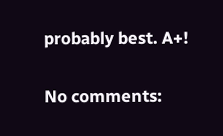probably best. A+!

No comments: